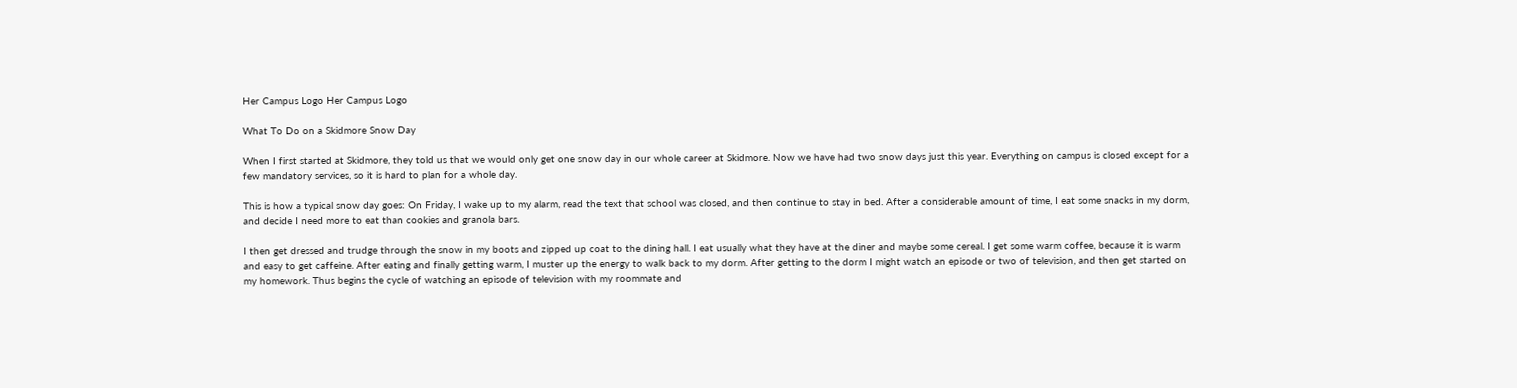Her Campus Logo Her Campus Logo

What To Do on a Skidmore Snow Day

When I first started at Skidmore, they told us that we would only get one snow day in our whole career at Skidmore. Now we have had two snow days just this year. Everything on campus is closed except for a few mandatory services, so it is hard to plan for a whole day.

This is how a typical snow day goes: On Friday, I wake up to my alarm, read the text that school was closed, and then continue to stay in bed. After a considerable amount of time, I eat some snacks in my dorm, and decide I need more to eat than cookies and granola bars.

I then get dressed and trudge through the snow in my boots and zipped up coat to the dining hall. I eat usually what they have at the diner and maybe some cereal. I get some warm coffee, because it is warm and easy to get caffeine. After eating and finally getting warm, I muster up the energy to walk back to my dorm. After getting to the dorm I might watch an episode or two of television, and then get started on my homework. Thus begins the cycle of watching an episode of television with my roommate and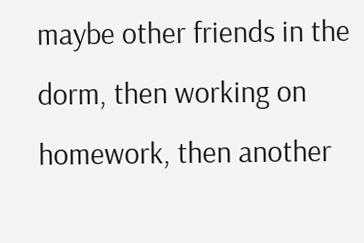maybe other friends in the dorm, then working on homework, then another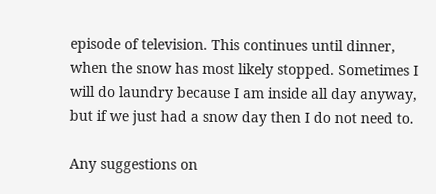episode of television. This continues until dinner, when the snow has most likely stopped. Sometimes I will do laundry because I am inside all day anyway, but if we just had a snow day then I do not need to.

Any suggestions on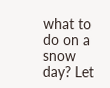what to do on a snow day? Let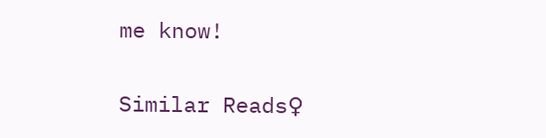me know!

Similar Reads♀